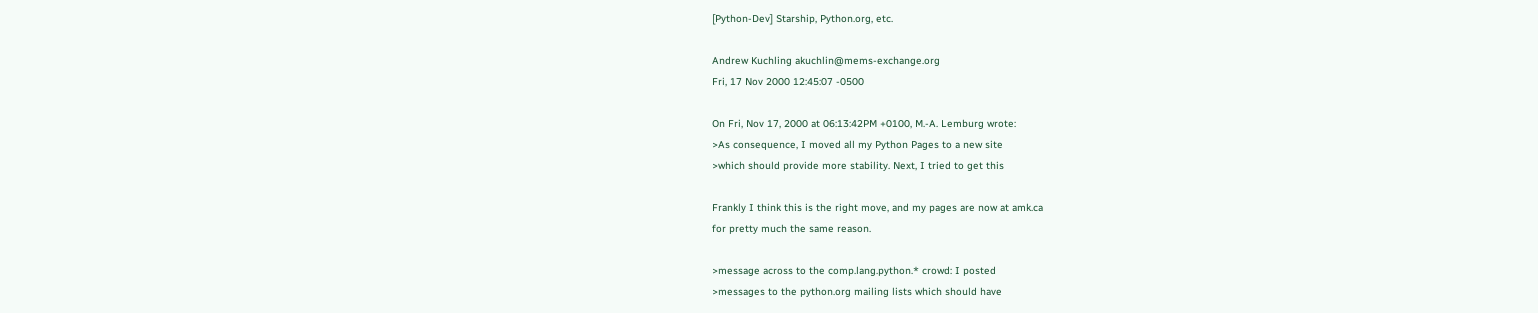[Python-Dev] Starship, Python.org, etc.

Andrew Kuchling akuchlin@mems-exchange.org
Fri, 17 Nov 2000 12:45:07 -0500

On Fri, Nov 17, 2000 at 06:13:42PM +0100, M.-A. Lemburg wrote:
>As consequence, I moved all my Python Pages to a new site
>which should provide more stability. Next, I tried to get this

Frankly I think this is the right move, and my pages are now at amk.ca
for pretty much the same reason.

>message across to the comp.lang.python.* crowd: I posted
>messages to the python.org mailing lists which should have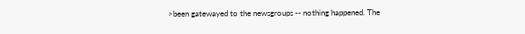>been gatewayed to the newsgroups -- nothing happened. The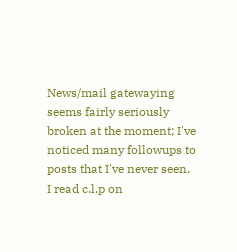News/mail gatewaying seems fairly seriously broken at the moment; I've
noticed many followups to posts that I've never seen.  I read c.l.p on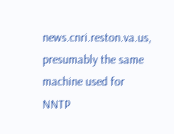news.cnri.reston.va.us, presumably the same machine used for NNTP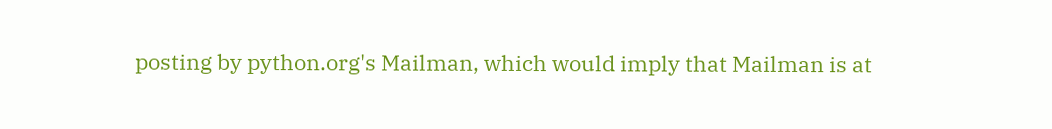posting by python.org's Mailman, which would imply that Mailman is at